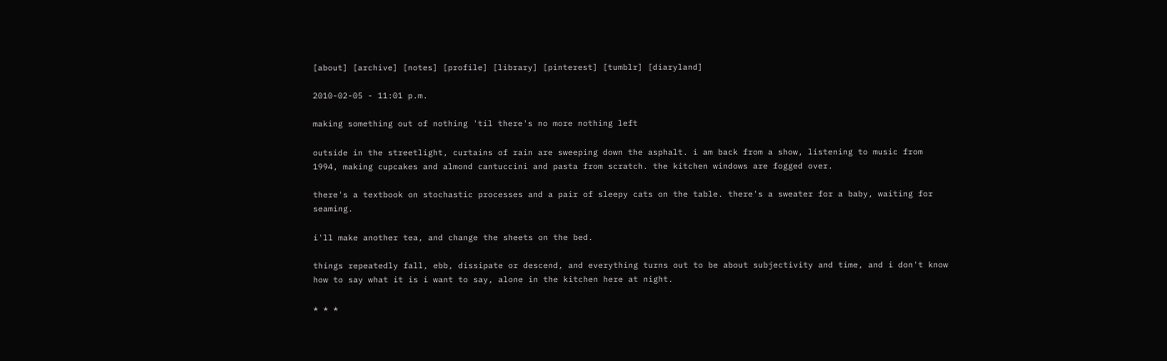[about] [archive] [notes] [profile] [library] [pinterest] [tumblr] [diaryland]

2010-02-05 - 11:01 p.m.

making something out of nothing 'til there's no more nothing left

outside in the streetlight, curtains of rain are sweeping down the asphalt. i am back from a show, listening to music from 1994, making cupcakes and almond cantuccini and pasta from scratch. the kitchen windows are fogged over.

there's a textbook on stochastic processes and a pair of sleepy cats on the table. there's a sweater for a baby, waiting for seaming.

i'll make another tea, and change the sheets on the bed.

things repeatedly fall, ebb, dissipate or descend, and everything turns out to be about subjectivity and time, and i don't know how to say what it is i want to say, alone in the kitchen here at night.

* * *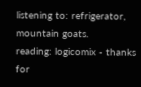listening to: refrigerator, mountain goats.
reading: logicomix - thanks for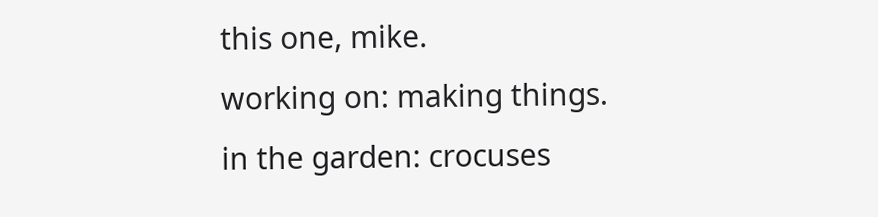this one, mike.
working on: making things.
in the garden: crocuses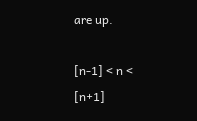are up.

[n-1] < n < [n+1]